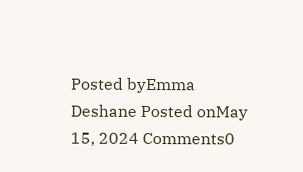Posted byEmma Deshane Posted onMay 15, 2024 Comments0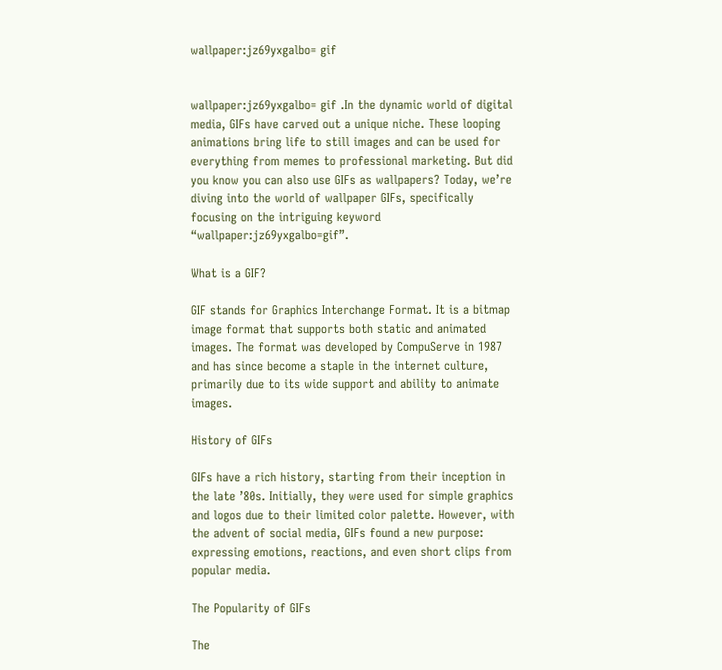wallpaper:jz69yxgalbo= gif


wallpaper:jz69yxgalbo= gif .In the dynamic world of digital media, GIFs have carved out a unique niche. These looping animations bring life to still images and can be used for everything from memes to professional marketing. But did you know you can also use GIFs as wallpapers? Today, we’re diving into the world of wallpaper GIFs, specifically focusing on the intriguing keyword “wallpaper:jz69yxgalbo=gif”.

What is a GIF?

GIF stands for Graphics Interchange Format. It is a bitmap image format that supports both static and animated images. The format was developed by CompuServe in 1987 and has since become a staple in the internet culture, primarily due to its wide support and ability to animate images.

History of GIFs

GIFs have a rich history, starting from their inception in the late ’80s. Initially, they were used for simple graphics and logos due to their limited color palette. However, with the advent of social media, GIFs found a new purpose: expressing emotions, reactions, and even short clips from popular media.

The Popularity of GIFs

The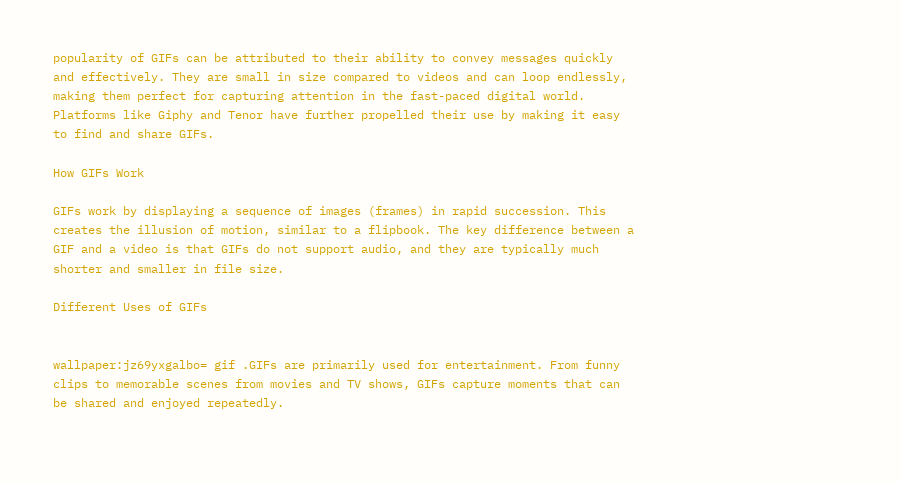popularity of GIFs can be attributed to their ability to convey messages quickly and effectively. They are small in size compared to videos and can loop endlessly, making them perfect for capturing attention in the fast-paced digital world. Platforms like Giphy and Tenor have further propelled their use by making it easy to find and share GIFs.

How GIFs Work

GIFs work by displaying a sequence of images (frames) in rapid succession. This creates the illusion of motion, similar to a flipbook. The key difference between a GIF and a video is that GIFs do not support audio, and they are typically much shorter and smaller in file size.

Different Uses of GIFs


wallpaper:jz69yxgalbo= gif .GIFs are primarily used for entertainment. From funny clips to memorable scenes from movies and TV shows, GIFs capture moments that can be shared and enjoyed repeatedly.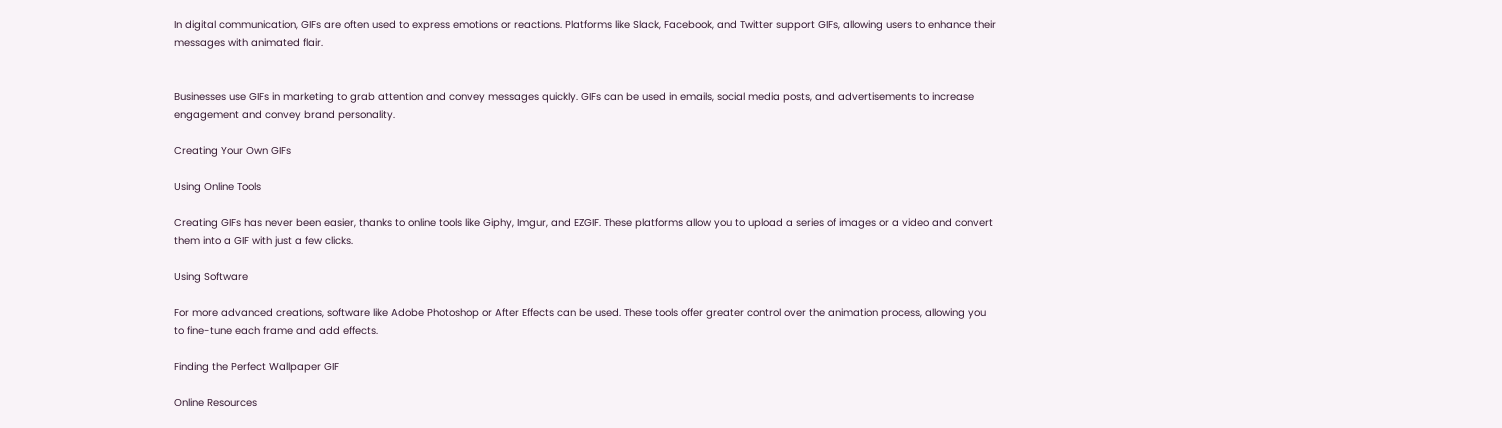In digital communication, GIFs are often used to express emotions or reactions. Platforms like Slack, Facebook, and Twitter support GIFs, allowing users to enhance their messages with animated flair.


Businesses use GIFs in marketing to grab attention and convey messages quickly. GIFs can be used in emails, social media posts, and advertisements to increase engagement and convey brand personality.

Creating Your Own GIFs

Using Online Tools

Creating GIFs has never been easier, thanks to online tools like Giphy, Imgur, and EZGIF. These platforms allow you to upload a series of images or a video and convert them into a GIF with just a few clicks.

Using Software

For more advanced creations, software like Adobe Photoshop or After Effects can be used. These tools offer greater control over the animation process, allowing you to fine-tune each frame and add effects.

Finding the Perfect Wallpaper GIF

Online Resources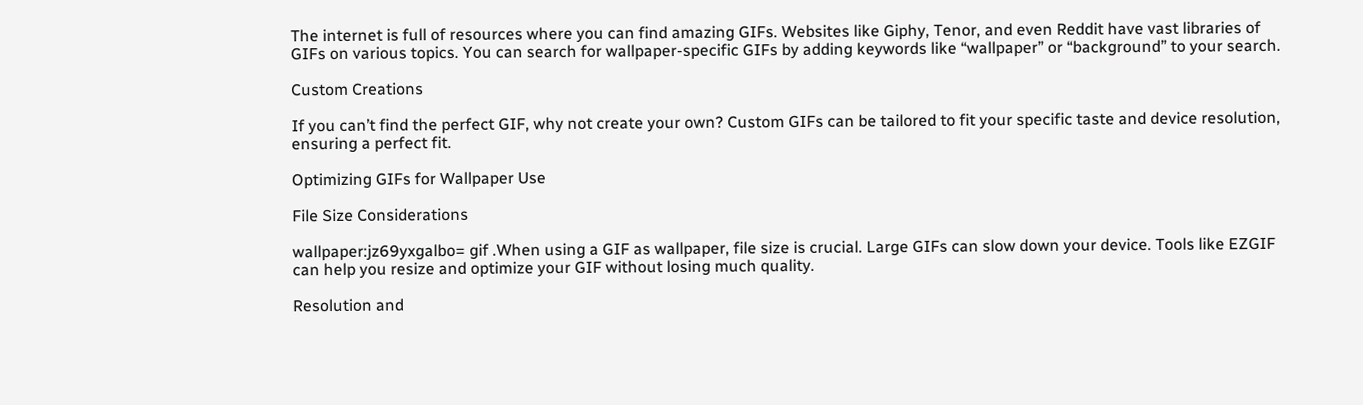The internet is full of resources where you can find amazing GIFs. Websites like Giphy, Tenor, and even Reddit have vast libraries of GIFs on various topics. You can search for wallpaper-specific GIFs by adding keywords like “wallpaper” or “background” to your search.

Custom Creations

If you can’t find the perfect GIF, why not create your own? Custom GIFs can be tailored to fit your specific taste and device resolution, ensuring a perfect fit.

Optimizing GIFs for Wallpaper Use

File Size Considerations

wallpaper:jz69yxgalbo= gif .When using a GIF as wallpaper, file size is crucial. Large GIFs can slow down your device. Tools like EZGIF can help you resize and optimize your GIF without losing much quality.

Resolution and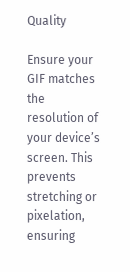Quality

Ensure your GIF matches the resolution of your device’s screen. This prevents stretching or pixelation, ensuring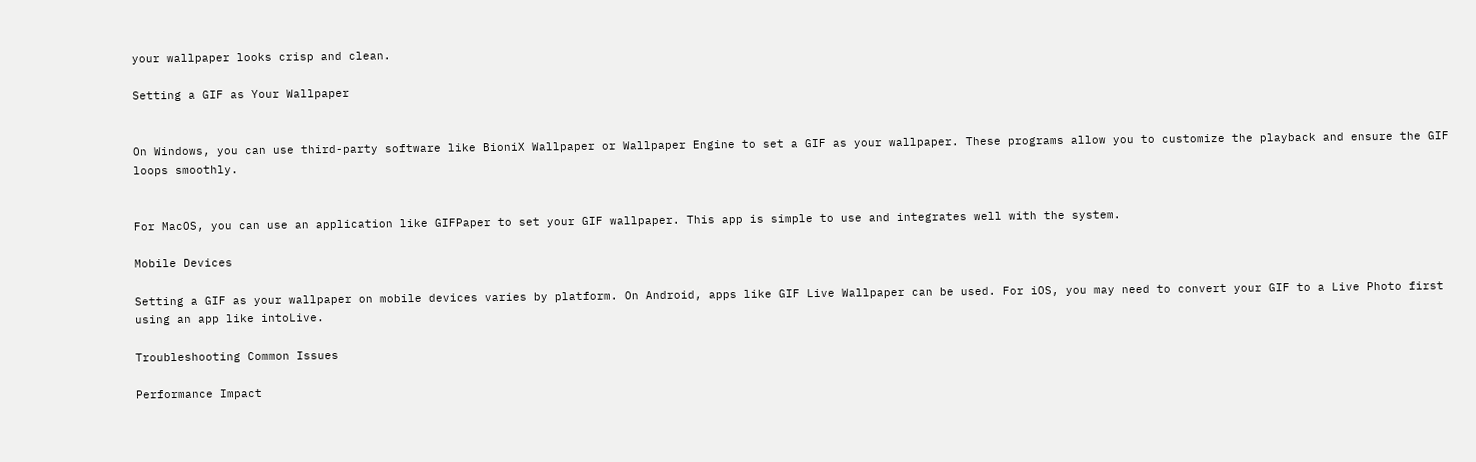your wallpaper looks crisp and clean.

Setting a GIF as Your Wallpaper


On Windows, you can use third-party software like BioniX Wallpaper or Wallpaper Engine to set a GIF as your wallpaper. These programs allow you to customize the playback and ensure the GIF loops smoothly.


For MacOS, you can use an application like GIFPaper to set your GIF wallpaper. This app is simple to use and integrates well with the system.

Mobile Devices

Setting a GIF as your wallpaper on mobile devices varies by platform. On Android, apps like GIF Live Wallpaper can be used. For iOS, you may need to convert your GIF to a Live Photo first using an app like intoLive.

Troubleshooting Common Issues

Performance Impact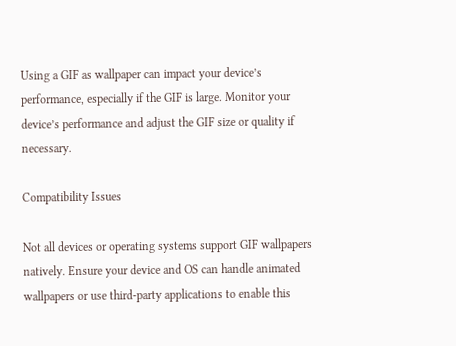Using a GIF as wallpaper can impact your device’s performance, especially if the GIF is large. Monitor your device’s performance and adjust the GIF size or quality if necessary.

Compatibility Issues

Not all devices or operating systems support GIF wallpapers natively. Ensure your device and OS can handle animated wallpapers or use third-party applications to enable this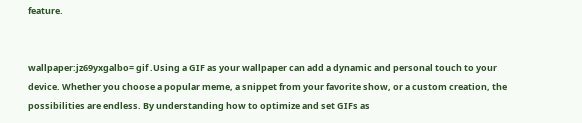feature.


wallpaper:jz69yxgalbo= gif .Using a GIF as your wallpaper can add a dynamic and personal touch to your device. Whether you choose a popular meme, a snippet from your favorite show, or a custom creation, the possibilities are endless. By understanding how to optimize and set GIFs as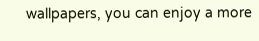wallpapers, you can enjoy a more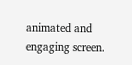animated and engaging screen.